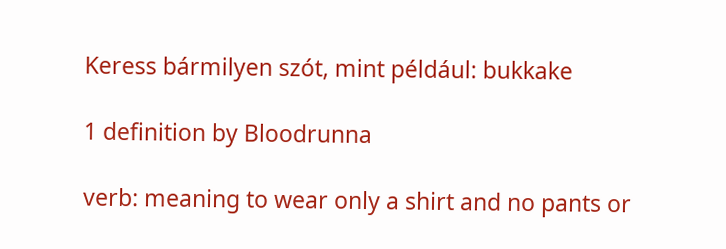Keress bármilyen szót, mint például: bukkake

1 definition by Bloodrunna

verb: meaning to wear only a shirt and no pants or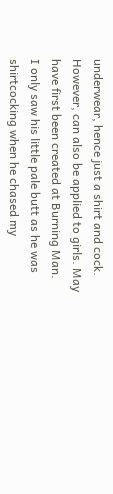underwear, hence just a shirt and cock. However, can also be applied to girls. May have first been created at Burning Man.
I only saw his little pale butt as he was shirtcocking when he chased my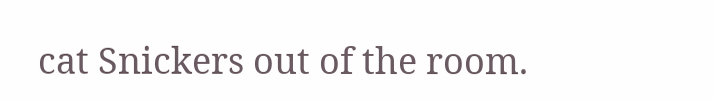cat Snickers out of the room.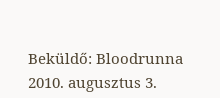Beküldő: Bloodrunna 2010. augusztus 3.